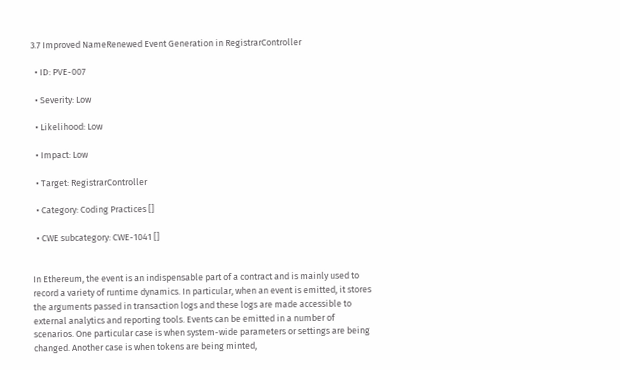3.7 Improved NameRenewed Event Generation in RegistrarController

  • ID: PVE-007

  • Severity: Low

  • Likelihood: Low

  • Impact: Low

  • Target: RegistrarController

  • Category: Coding Practices []

  • CWE subcategory: CWE-1041 []


In Ethereum, the event is an indispensable part of a contract and is mainly used to record a variety of runtime dynamics. In particular, when an event is emitted, it stores the arguments passed in transaction logs and these logs are made accessible to external analytics and reporting tools. Events can be emitted in a number of scenarios. One particular case is when system-wide parameters or settings are being changed. Another case is when tokens are being minted,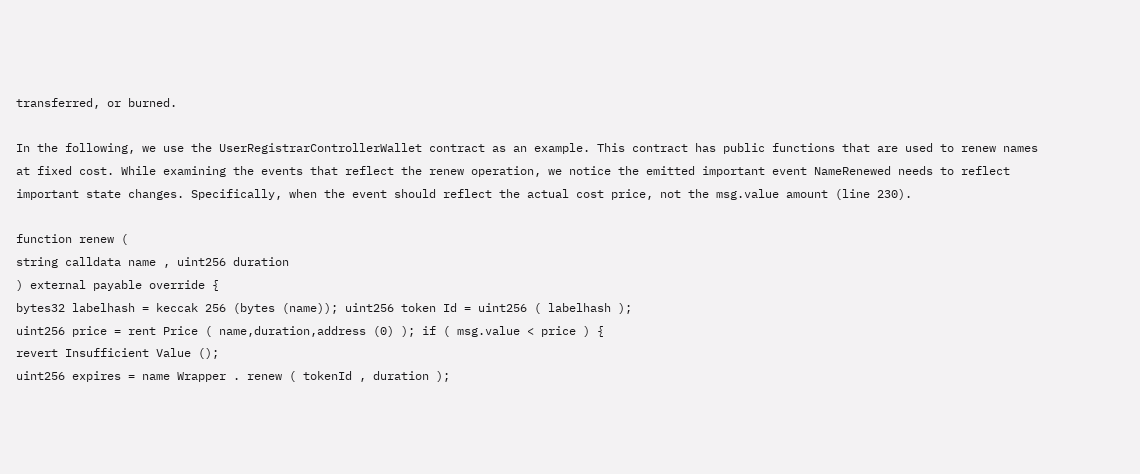transferred, or burned.

In the following, we use the UserRegistrarControllerWallet contract as an example. This contract has public functions that are used to renew names at fixed cost. While examining the events that reflect the renew operation, we notice the emitted important event NameRenewed needs to reflect important state changes. Specifically, when the event should reflect the actual cost price, not the msg.value amount (line 230).

function renew (
string calldata name , uint256 duration
) external payable override {
bytes32 labelhash = keccak 256 (bytes (name)); uint256 token Id = uint256 ( labelhash );
uint256 price = rent Price ( name,duration,address (0) ); if ( msg.value < price ) {
revert Insufficient Value ();
uint256 expires = name Wrapper . renew ( tokenId , duration );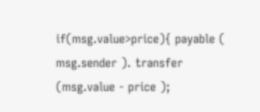if(msg.value>price){ payable ( msg.sender ). transfer (msg.value - price );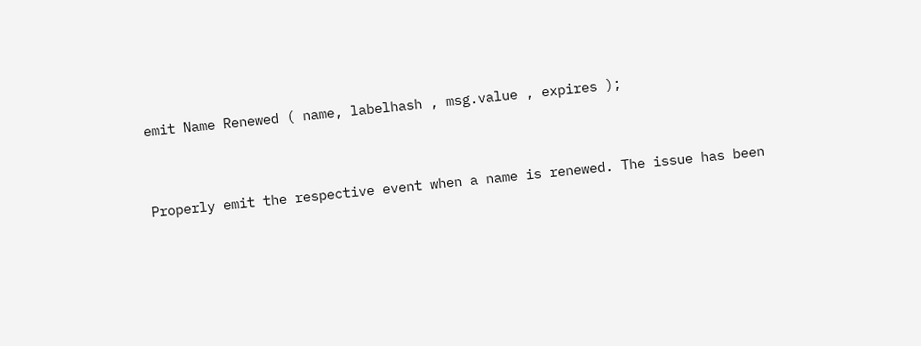emit Name Renewed ( name, labelhash , msg.value , expires );


Properly emit the respective event when a name is renewed. The issue has been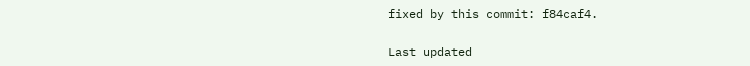fixed by this commit: f84caf4.

Last updated